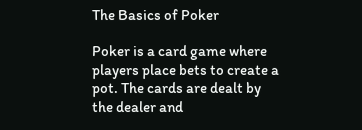The Basics of Poker

Poker is a card game where players place bets to create a pot. The cards are dealt by the dealer and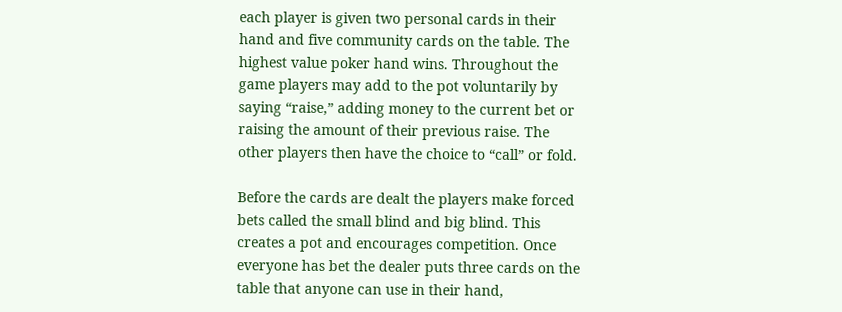each player is given two personal cards in their hand and five community cards on the table. The highest value poker hand wins. Throughout the game players may add to the pot voluntarily by saying “raise,” adding money to the current bet or raising the amount of their previous raise. The other players then have the choice to “call” or fold.

Before the cards are dealt the players make forced bets called the small blind and big blind. This creates a pot and encourages competition. Once everyone has bet the dealer puts three cards on the table that anyone can use in their hand,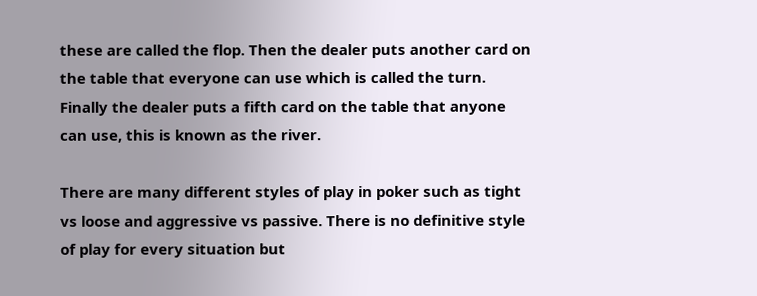these are called the flop. Then the dealer puts another card on the table that everyone can use which is called the turn. Finally the dealer puts a fifth card on the table that anyone can use, this is known as the river.

There are many different styles of play in poker such as tight vs loose and aggressive vs passive. There is no definitive style of play for every situation but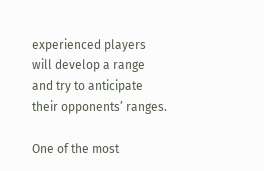experienced players will develop a range and try to anticipate their opponents’ ranges.

One of the most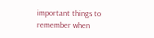important things to remember when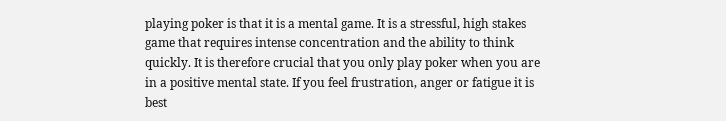playing poker is that it is a mental game. It is a stressful, high stakes game that requires intense concentration and the ability to think quickly. It is therefore crucial that you only play poker when you are in a positive mental state. If you feel frustration, anger or fatigue it is best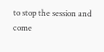to stop the session and come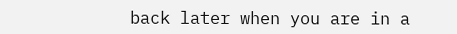back later when you are in a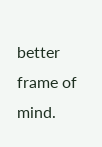better frame of mind.